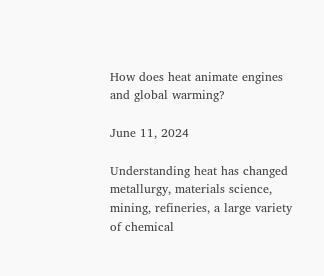How does heat animate engines and global warming?

June 11, 2024

Understanding heat has changed metallurgy, materials science, mining, refineries, a large variety of chemical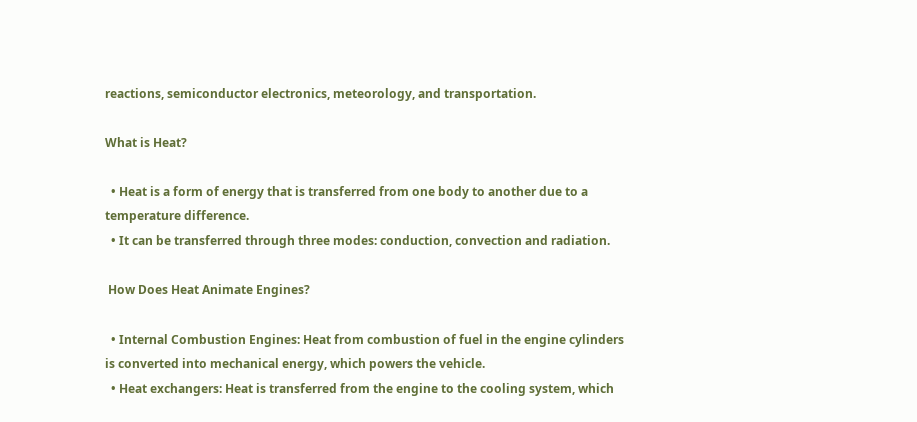reactions, semiconductor electronics, meteorology, and transportation.

What is Heat?

  • Heat is a form of energy that is transferred from one body to another due to a temperature difference.
  • It can be transferred through three modes: conduction, convection and radiation.

 How Does Heat Animate Engines?

  • Internal Combustion Engines: Heat from combustion of fuel in the engine cylinders is converted into mechanical energy, which powers the vehicle.
  • Heat exchangers: Heat is transferred from the engine to the cooling system, which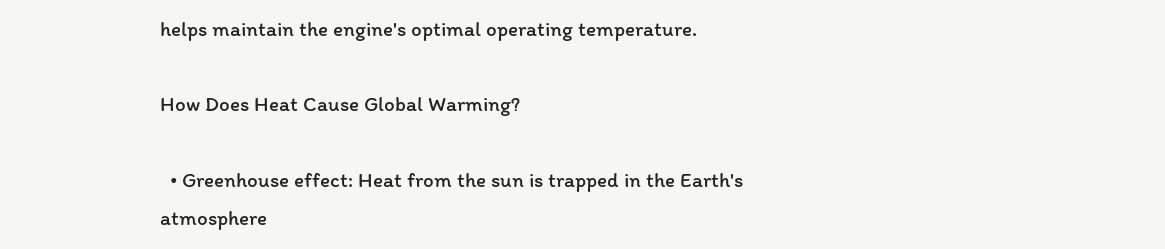helps maintain the engine's optimal operating temperature.

How Does Heat Cause Global Warming?

  • Greenhouse effect: Heat from the sun is trapped in the Earth's atmosphere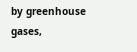by greenhouse gases,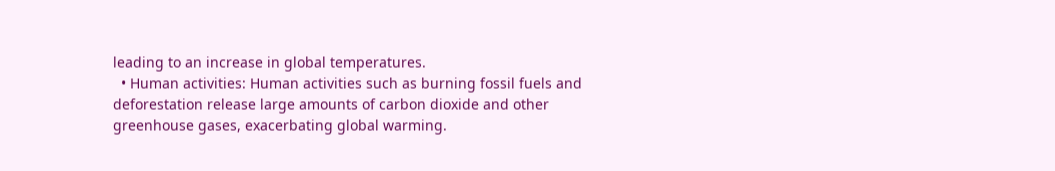leading to an increase in global temperatures.
  • Human activities: Human activities such as burning fossil fuels and deforestation release large amounts of carbon dioxide and other greenhouse gases, exacerbating global warming.